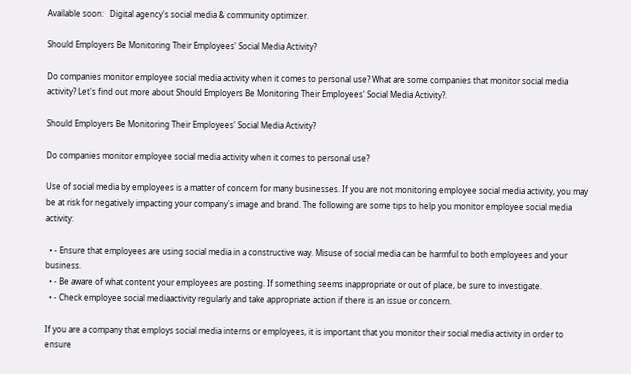Available soon:   Digital agency's social media & community optimizer.

Should Employers Be Monitoring Their Employees' Social Media Activity?

Do companies monitor employee social media activity when it comes to personal use? What are some companies that monitor social media activity? Let's find out more about Should Employers Be Monitoring Their Employees' Social Media Activity?.

Should Employers Be Monitoring Their Employees' Social Media Activity?

Do companies monitor employee social media activity when it comes to personal use?

Use of social media by employees is a matter of concern for many businesses. If you are not monitoring employee social media activity, you may be at risk for negatively impacting your company's image and brand. The following are some tips to help you monitor employee social media activity:

  • - Ensure that employees are using social media in a constructive way. Misuse of social media can be harmful to both employees and your business.
  • - Be aware of what content your employees are posting. If something seems inappropriate or out of place, be sure to investigate.
  • - Check employee social mediaactivity regularly and take appropriate action if there is an issue or concern.

If you are a company that employs social media interns or employees, it is important that you monitor their social media activity in order to ensure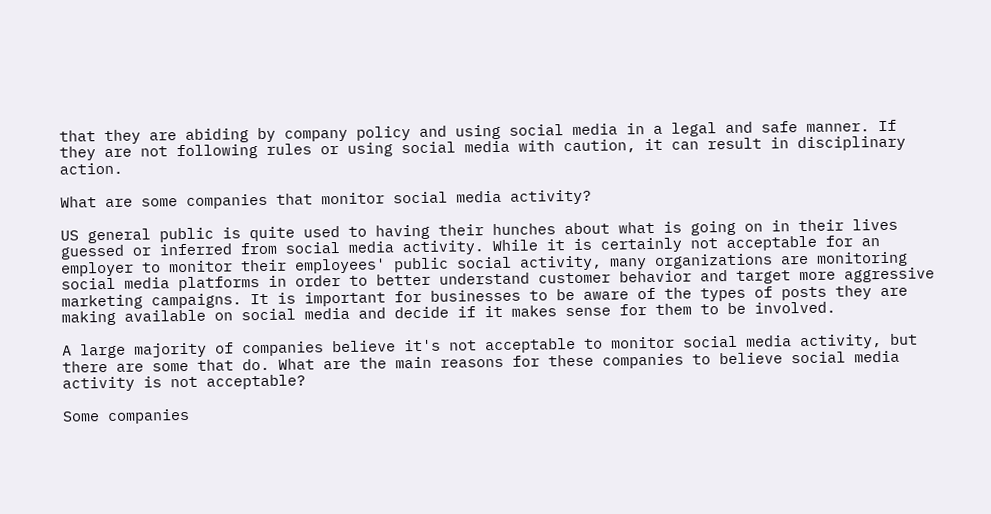that they are abiding by company policy and using social media in a legal and safe manner. If they are not following rules or using social media with caution, it can result in disciplinary action.

What are some companies that monitor social media activity?

US general public is quite used to having their hunches about what is going on in their lives guessed or inferred from social media activity. While it is certainly not acceptable for an employer to monitor their employees' public social activity, many organizations are monitoring social media platforms in order to better understand customer behavior and target more aggressive marketing campaigns. It is important for businesses to be aware of the types of posts they are making available on social media and decide if it makes sense for them to be involved.

A large majority of companies believe it's not acceptable to monitor social media activity, but there are some that do. What are the main reasons for these companies to believe social media activity is not acceptable?

Some companies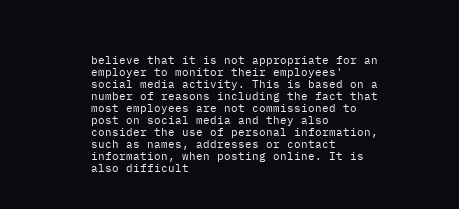believe that it is not appropriate for an employer to monitor their employees' social media activity. This is based on a number of reasons including the fact that most employees are not commissioned to post on social media and they also consider the use of personal information, such as names, addresses or contact information, when posting online. It is also difficult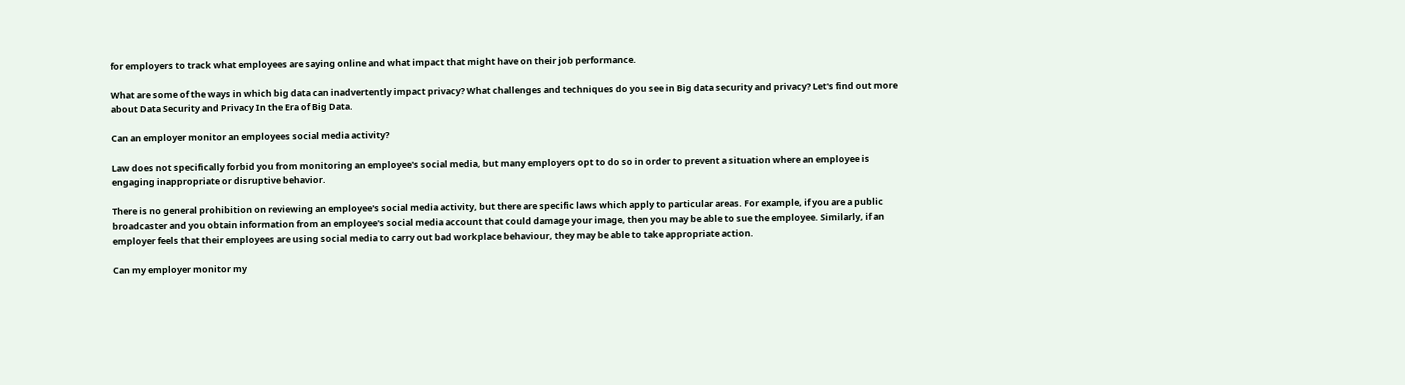for employers to track what employees are saying online and what impact that might have on their job performance.

What are some of the ways in which big data can inadvertently impact privacy? What challenges and techniques do you see in Big data security and privacy? Let's find out more about Data Security and Privacy In the Era of Big Data.

Can an employer monitor an employees social media activity?

Law does not specifically forbid you from monitoring an employee's social media, but many employers opt to do so in order to prevent a situation where an employee is engaging inappropriate or disruptive behavior.

There is no general prohibition on reviewing an employee's social media activity, but there are specific laws which apply to particular areas. For example, if you are a public broadcaster and you obtain information from an employee's social media account that could damage your image, then you may be able to sue the employee. Similarly, if an employer feels that their employees are using social media to carry out bad workplace behaviour, they may be able to take appropriate action.

Can my employer monitor my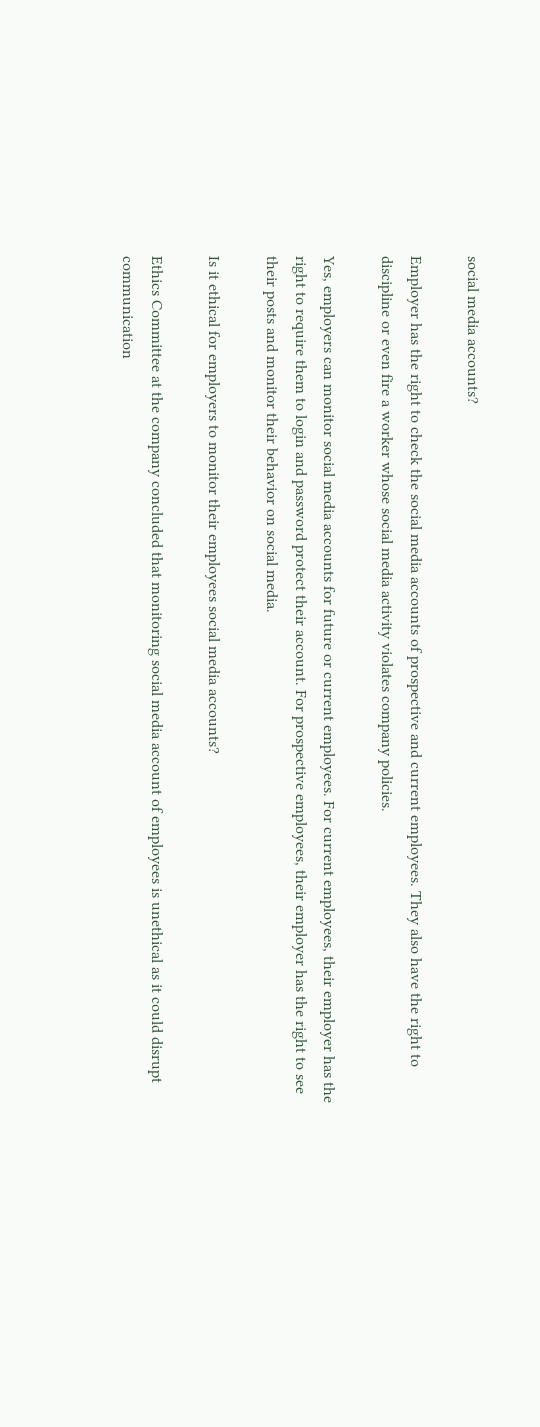social media accounts?

Employer has the right to check the social media accounts of prospective and current employees. They also have the right to discipline or even fire a worker whose social media activity violates company policies.

Yes, employers can monitor social media accounts for future or current employees. For current employees, their employer has the right to require them to login and password protect their account. For prospective employees, their employer has the right to see their posts and monitor their behavior on social media.

Is it ethical for employers to monitor their employees social media accounts?

Ethics Committee at the company concluded that monitoring social media account of employees is unethical as it could disrupt communication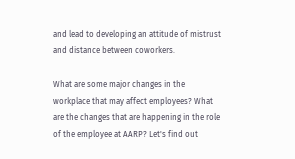and lead to developing an attitude of mistrust and distance between coworkers.

What are some major changes in the workplace that may affect employees? What are the changes that are happening in the role of the employee at AARP? Let's find out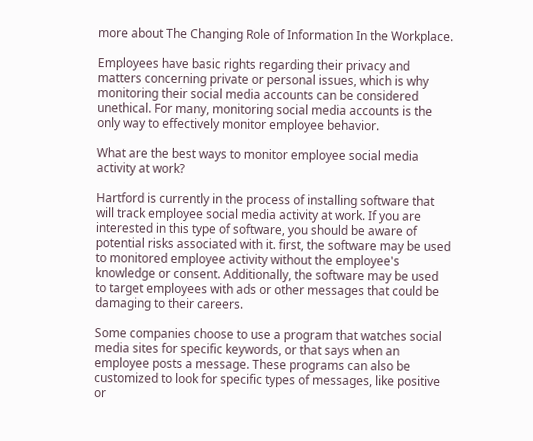more about The Changing Role of Information In the Workplace.

Employees have basic rights regarding their privacy and matters concerning private or personal issues, which is why monitoring their social media accounts can be considered unethical. For many, monitoring social media accounts is the only way to effectively monitor employee behavior.

What are the best ways to monitor employee social media activity at work?

Hartford is currently in the process of installing software that will track employee social media activity at work. If you are interested in this type of software, you should be aware of potential risks associated with it. first, the software may be used to monitored employee activity without the employee's knowledge or consent. Additionally, the software may be used to target employees with ads or other messages that could be damaging to their careers.

Some companies choose to use a program that watches social media sites for specific keywords, or that says when an employee posts a message. These programs can also be customized to look for specific types of messages, like positive or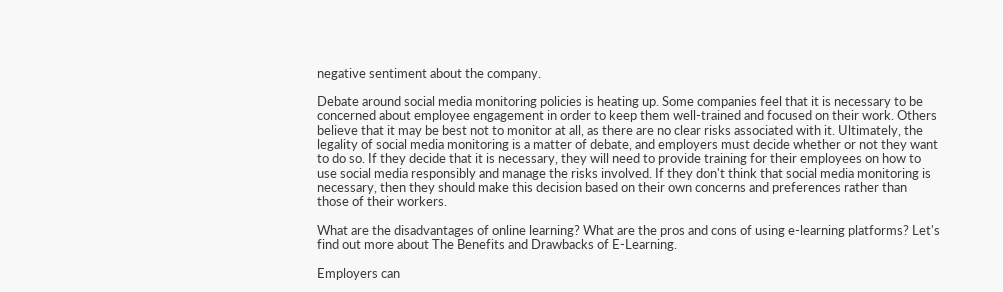negative sentiment about the company.

Debate around social media monitoring policies is heating up. Some companies feel that it is necessary to be concerned about employee engagement in order to keep them well-trained and focused on their work. Others believe that it may be best not to monitor at all, as there are no clear risks associated with it. Ultimately, the legality of social media monitoring is a matter of debate, and employers must decide whether or not they want to do so. If they decide that it is necessary, they will need to provide training for their employees on how to use social media responsibly and manage the risks involved. If they don't think that social media monitoring is necessary, then they should make this decision based on their own concerns and preferences rather than those of their workers.

What are the disadvantages of online learning? What are the pros and cons of using e-learning platforms? Let's find out more about The Benefits and Drawbacks of E-Learning.

Employers can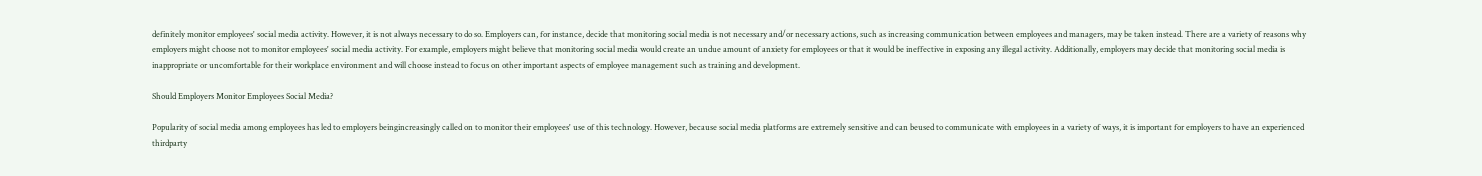definitely monitor employees' social media activity. However, it is not always necessary to do so. Employers can, for instance, decide that monitoring social media is not necessary and/or necessary actions, such as increasing communication between employees and managers, may be taken instead. There are a variety of reasons why employers might choose not to monitor employees' social media activity. For example, employers might believe that monitoring social media would create an undue amount of anxiety for employees or that it would be ineffective in exposing any illegal activity. Additionally, employers may decide that monitoring social media is inappropriate or uncomfortable for their workplace environment and will choose instead to focus on other important aspects of employee management such as training and development.

Should Employers Monitor Employees Social Media?

Popularity of social media among employees has led to employers beingincreasingly called on to monitor their employees' use of this technology. However, because social media platforms are extremely sensitive and can beused to communicate with employees in a variety of ways, it is important for employers to have an experienced thirdparty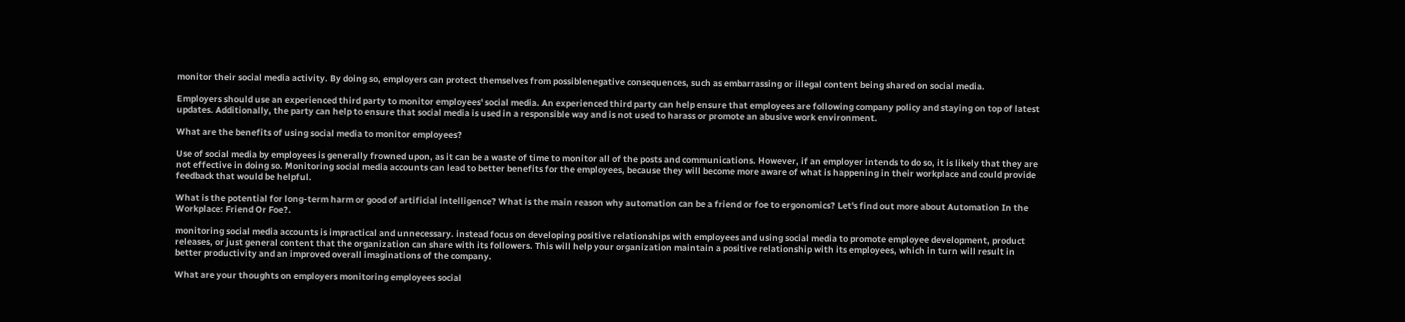monitor their social media activity. By doing so, employers can protect themselves from possiblenegative consequences, such as embarrassing or illegal content being shared on social media.

Employers should use an experienced third party to monitor employees' social media. An experienced third party can help ensure that employees are following company policy and staying on top of latest updates. Additionally, the party can help to ensure that social media is used in a responsible way and is not used to harass or promote an abusive work environment.

What are the benefits of using social media to monitor employees?

Use of social media by employees is generally frowned upon, as it can be a waste of time to monitor all of the posts and communications. However, if an employer intends to do so, it is likely that they are not effective in doing so. Monitoring social media accounts can lead to better benefits for the employees, because they will become more aware of what is happening in their workplace and could provide feedback that would be helpful.

What is the potential for long-term harm or good of artificial intelligence? What is the main reason why automation can be a friend or foe to ergonomics? Let's find out more about Automation In the Workplace: Friend Or Foe?.

monitoring social media accounts is impractical and unnecessary. instead focus on developing positive relationships with employees and using social media to promote employee development, product releases, or just general content that the organization can share with its followers. This will help your organization maintain a positive relationship with its employees, which in turn will result in better productivity and an improved overall imaginations of the company.

What are your thoughts on employers monitoring employees social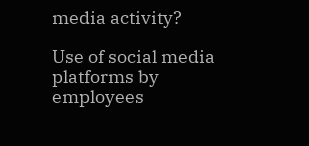media activity?

Use of social media platforms by employees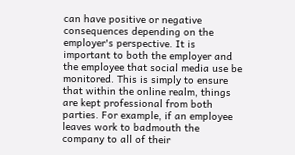can have positive or negative consequences depending on the employer's perspective. It is important to both the employer and the employee that social media use be monitored. This is simply to ensure that within the online realm, things are kept professional from both parties. For example, if an employee leaves work to badmouth the company to all of their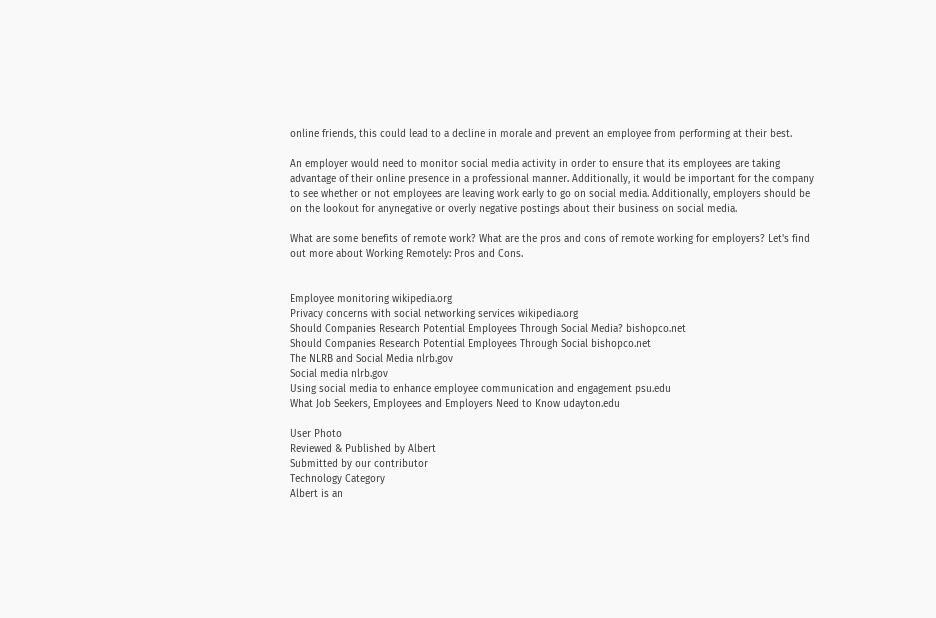online friends, this could lead to a decline in morale and prevent an employee from performing at their best.

An employer would need to monitor social media activity in order to ensure that its employees are taking advantage of their online presence in a professional manner. Additionally, it would be important for the company to see whether or not employees are leaving work early to go on social media. Additionally, employers should be on the lookout for anynegative or overly negative postings about their business on social media.

What are some benefits of remote work? What are the pros and cons of remote working for employers? Let's find out more about Working Remotely: Pros and Cons.


Employee monitoring wikipedia.org
Privacy concerns with social networking services wikipedia.org
Should Companies Research Potential Employees Through Social Media? bishopco.net
Should Companies Research Potential Employees Through Social bishopco.net
The NLRB and Social Media nlrb.gov
Social media nlrb.gov
Using social media to enhance employee communication and engagement psu.edu
What Job Seekers, Employees and Employers Need to Know udayton.edu

User Photo
Reviewed & Published by Albert
Submitted by our contributor
Technology Category
Albert is an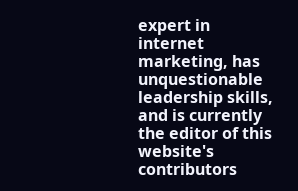expert in internet marketing, has unquestionable leadership skills, and is currently the editor of this website's contributors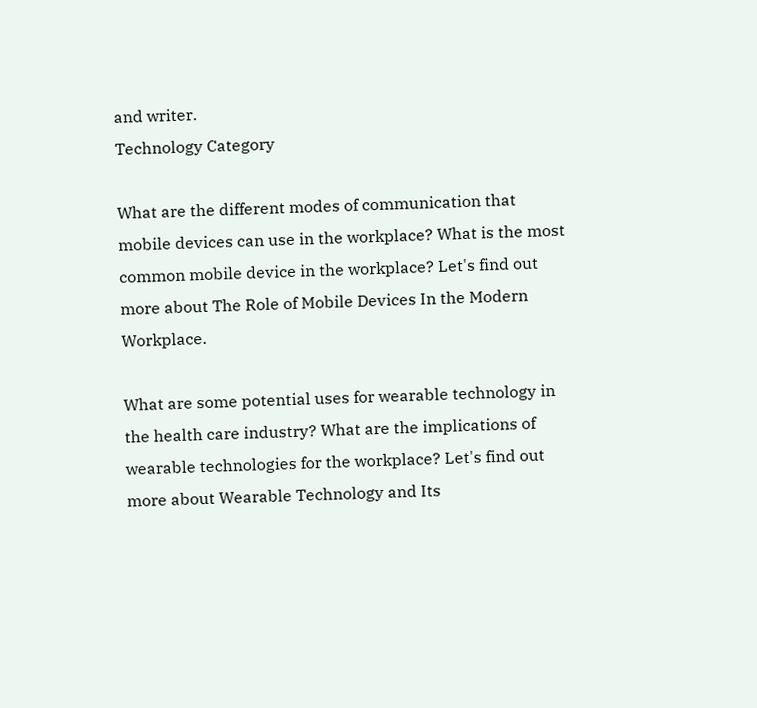and writer.
Technology Category

What are the different modes of communication that mobile devices can use in the workplace? What is the most common mobile device in the workplace? Let's find out more about The Role of Mobile Devices In the Modern Workplace.

What are some potential uses for wearable technology in the health care industry? What are the implications of wearable technologies for the workplace? Let's find out more about Wearable Technology and Its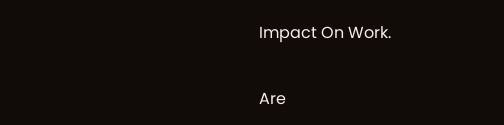Impact On Work.

Are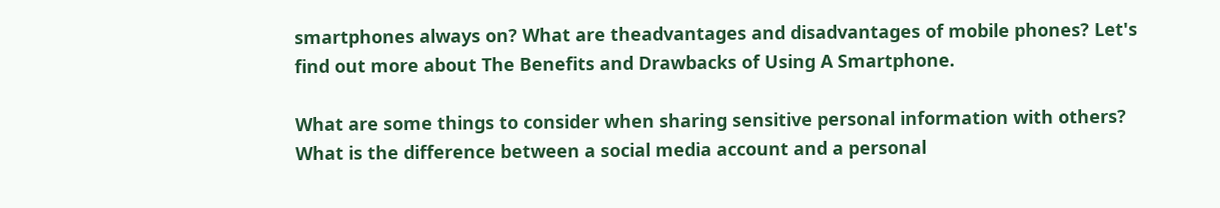smartphones always on? What are theadvantages and disadvantages of mobile phones? Let's find out more about The Benefits and Drawbacks of Using A Smartphone.

What are some things to consider when sharing sensitive personal information with others? What is the difference between a social media account and a personal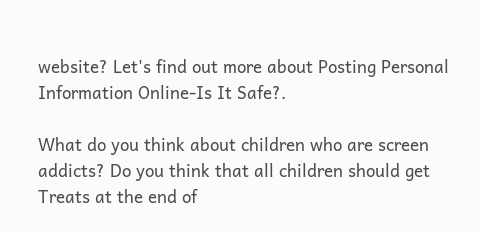website? Let's find out more about Posting Personal Information Online-Is It Safe?.

What do you think about children who are screen addicts? Do you think that all children should get Treats at the end of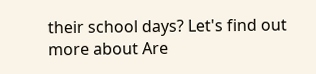their school days? Let's find out more about Are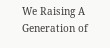We Raising A Generation of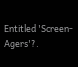Entitled 'Screen-Agers'?.